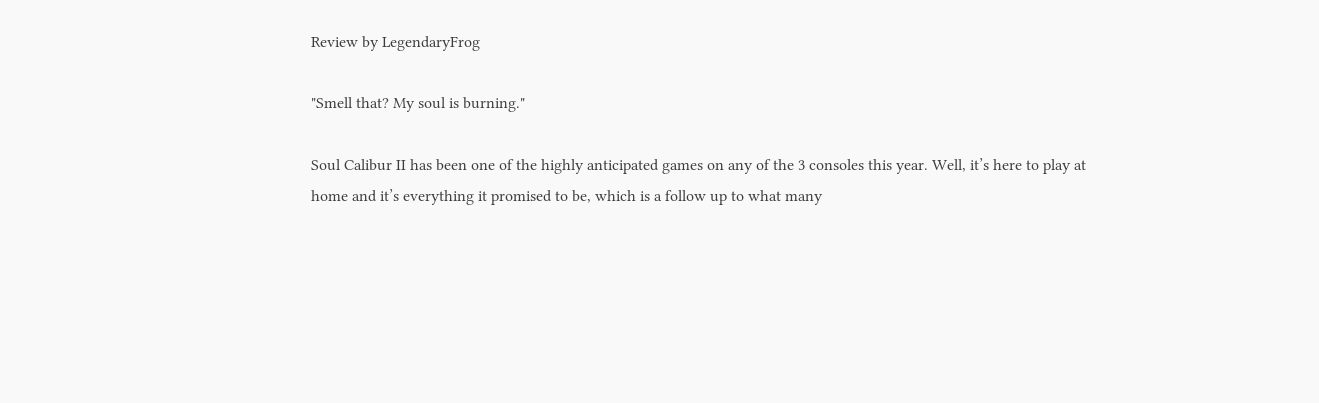Review by LegendaryFrog

"Smell that? My soul is burning."

Soul Calibur II has been one of the highly anticipated games on any of the 3 consoles this year. Well, it’s here to play at home and it’s everything it promised to be, which is a follow up to what many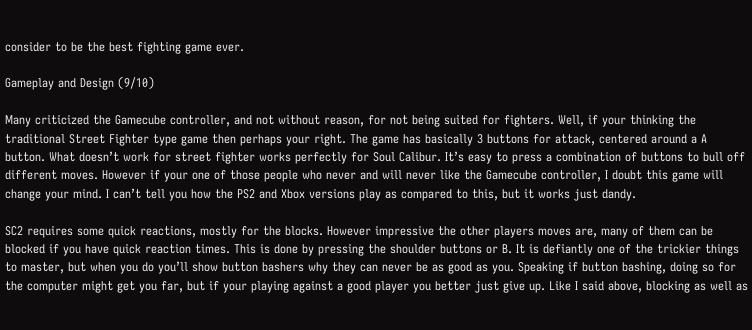consider to be the best fighting game ever.

Gameplay and Design (9/10)

Many criticized the Gamecube controller, and not without reason, for not being suited for fighters. Well, if your thinking the traditional Street Fighter type game then perhaps your right. The game has basically 3 buttons for attack, centered around a A button. What doesn’t work for street fighter works perfectly for Soul Calibur. It’s easy to press a combination of buttons to bull off different moves. However if your one of those people who never and will never like the Gamecube controller, I doubt this game will change your mind. I can’t tell you how the PS2 and Xbox versions play as compared to this, but it works just dandy.

SC2 requires some quick reactions, mostly for the blocks. However impressive the other players moves are, many of them can be blocked if you have quick reaction times. This is done by pressing the shoulder buttons or B. It is defiantly one of the trickier things to master, but when you do you’ll show button bashers why they can never be as good as you. Speaking if button bashing, doing so for the computer might get you far, but if your playing against a good player you better just give up. Like I said above, blocking as well as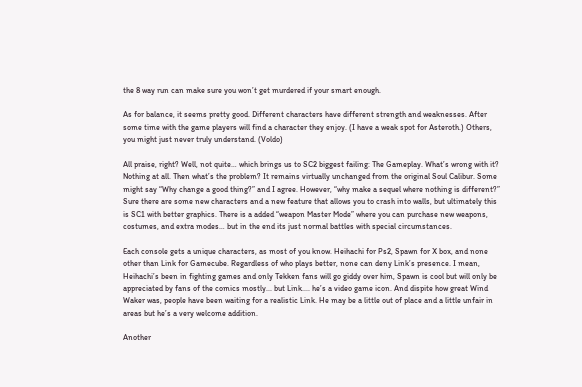the 8 way run can make sure you won’t get murdered if your smart enough.

As for balance, it seems pretty good. Different characters have different strength and weaknesses. After some time with the game players will find a character they enjoy. (I have a weak spot for Asteroth.) Others, you might just never truly understand. (Voldo)

All praise, right? Well, not quite… which brings us to SC2 biggest failing: The Gameplay. What’s wrong with it? Nothing at all. Then what’s the problem? It remains virtually unchanged from the original Soul Calibur. Some might say “Why change a good thing?” and I agree. However, “why make a sequel where nothing is different?” Sure there are some new characters and a new feature that allows you to crash into walls, but ultimately this is SC1 with better graphics. There is a added “weapon Master Mode” where you can purchase new weapons, costumes, and extra modes… but in the end its just normal battles with special circumstances.

Each console gets a unique characters, as most of you know. Heihachi for Ps2, Spawn for X box, and none other than Link for Gamecube. Regardless of who plays better, none can deny Link’s presence. I mean, Heihachi’s been in fighting games and only Tekken fans will go giddy over him, Spawn is cool but will only be appreciated by fans of the comics mostly... but Link.... he’s a video game icon. And dispite how great Wind Waker was, people have been waiting for a realistic Link. He may be a little out of place and a little unfair in areas but he’s a very welcome addition.

Another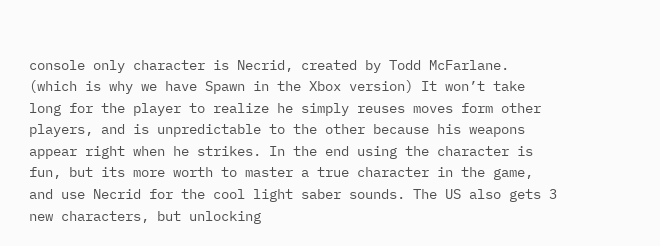console only character is Necrid, created by Todd McFarlane. (which is why we have Spawn in the Xbox version) It won’t take long for the player to realize he simply reuses moves form other players, and is unpredictable to the other because his weapons appear right when he strikes. In the end using the character is fun, but its more worth to master a true character in the game, and use Necrid for the cool light saber sounds. The US also gets 3 new characters, but unlocking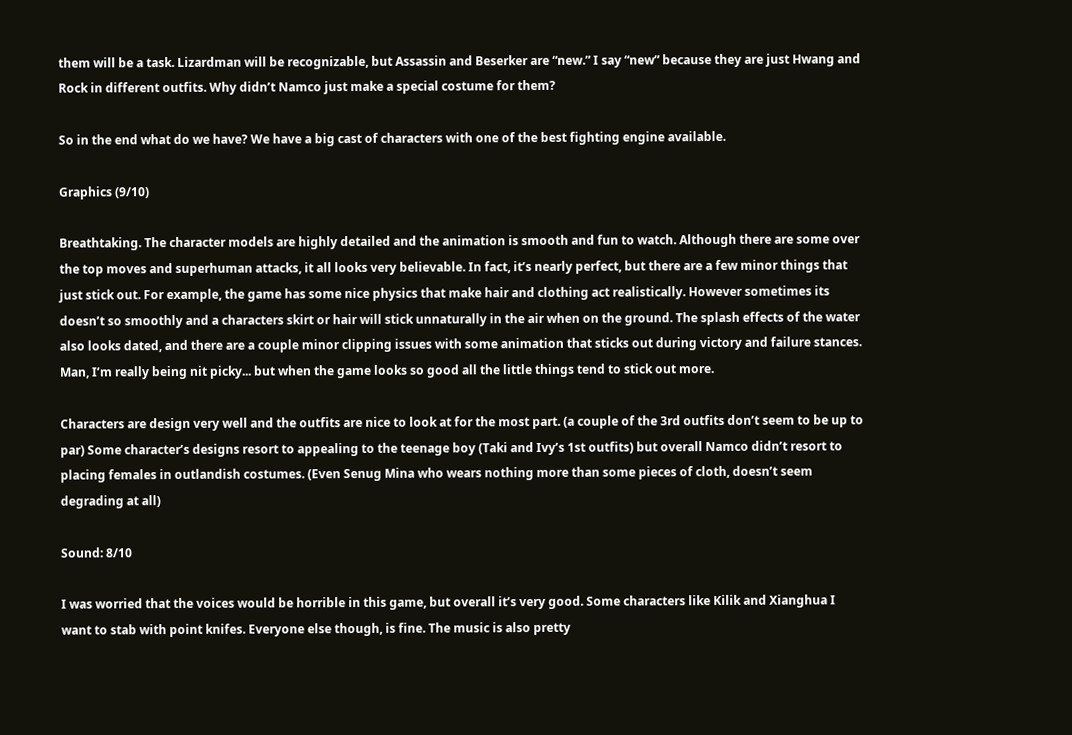them will be a task. Lizardman will be recognizable, but Assassin and Beserker are “new.” I say “new” because they are just Hwang and Rock in different outfits. Why didn’t Namco just make a special costume for them?

So in the end what do we have? We have a big cast of characters with one of the best fighting engine available.

Graphics (9/10)

Breathtaking. The character models are highly detailed and the animation is smooth and fun to watch. Although there are some over the top moves and superhuman attacks, it all looks very believable. In fact, it’s nearly perfect, but there are a few minor things that just stick out. For example, the game has some nice physics that make hair and clothing act realistically. However sometimes its doesn’t so smoothly and a characters skirt or hair will stick unnaturally in the air when on the ground. The splash effects of the water also looks dated, and there are a couple minor clipping issues with some animation that sticks out during victory and failure stances. Man, I’m really being nit picky... but when the game looks so good all the little things tend to stick out more.

Characters are design very well and the outfits are nice to look at for the most part. (a couple of the 3rd outfits don’t seem to be up to par) Some character’s designs resort to appealing to the teenage boy (Taki and Ivy’s 1st outfits) but overall Namco didn’t resort to placing females in outlandish costumes. (Even Senug Mina who wears nothing more than some pieces of cloth, doesn’t seem degrading at all)

Sound: 8/10

I was worried that the voices would be horrible in this game, but overall it’s very good. Some characters like Kilik and Xianghua I want to stab with point knifes. Everyone else though, is fine. The music is also pretty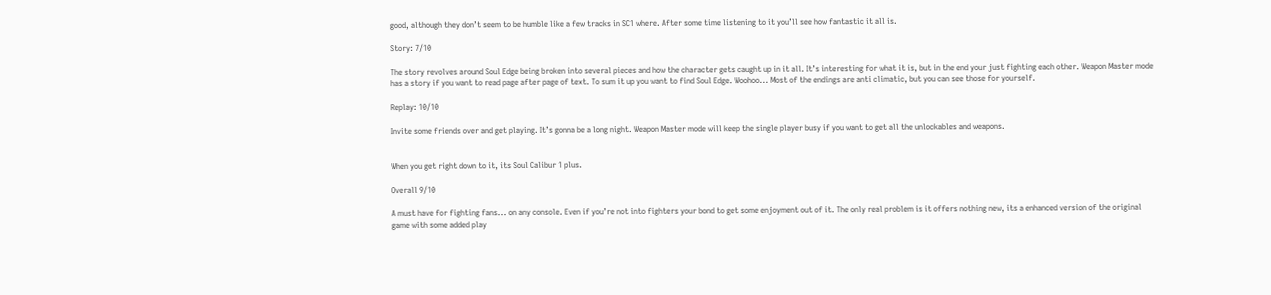good, although they don’t seem to be humble like a few tracks in SC1 where. After some time listening to it you’ll see how fantastic it all is.

Story: 7/10

The story revolves around Soul Edge being broken into several pieces and how the character gets caught up in it all. It’s interesting for what it is, but in the end your just fighting each other. Weapon Master mode has a story if you want to read page after page of text. To sum it up you want to find Soul Edge. Woohoo... Most of the endings are anti climatic, but you can see those for yourself.

Replay: 10/10

Invite some friends over and get playing. It’s gonna be a long night. Weapon Master mode will keep the single player busy if you want to get all the unlockables and weapons.


When you get right down to it, its Soul Calibur 1 plus.

Overall 9/10

A must have for fighting fans... on any console. Even if you’re not into fighters your bond to get some enjoyment out of it. The only real problem is it offers nothing new, its a enhanced version of the original game with some added play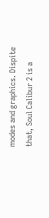modes and graphics. Dispite that, Soul Calibur 2 is a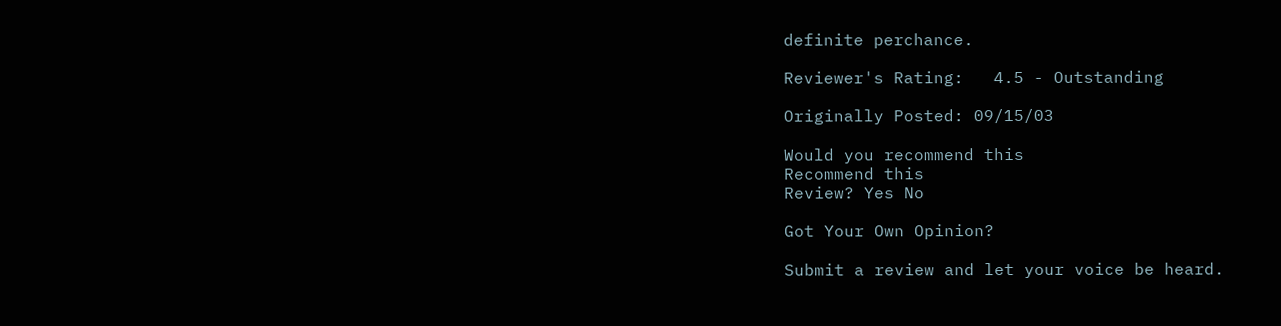definite perchance.

Reviewer's Rating:   4.5 - Outstanding

Originally Posted: 09/15/03

Would you recommend this
Recommend this
Review? Yes No

Got Your Own Opinion?

Submit a review and let your voice be heard.